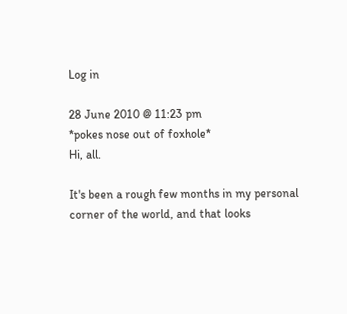Log in

28 June 2010 @ 11:23 pm
*pokes nose out of foxhole*
Hi, all.

It's been a rough few months in my personal corner of the world, and that looks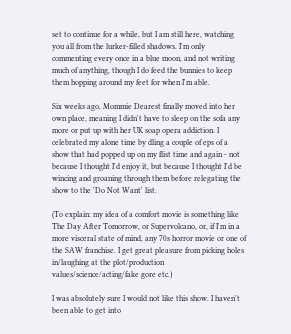set to continue for a while, but I am still here, watching you all from the lurker-filled shadows. I'm only commenting every once in a blue moon, and not writing much of anything, though I do feed the bunnies to keep them hopping around my feet for when I'm able.

Six weeks ago, Mommie Dearest finally moved into her own place, meaning I didn't have to sleep on the sofa any more or put up with her UK soap opera addiction. I celebrated my alone time by dling a couple of eps of a show that had popped up on my flist time and again - not because I thought I'd enjoy it, but because I thought I'd be wincing and groaning through them before relegating the show to the 'Do Not Want' list.

(To explain: my idea of a comfort movie is something like The Day After Tomorrow, or Supervolcano, or, if I'm in a more visceral state of mind, any 70s horror movie or one of the SAW franchise. I get great pleasure from picking holes in/laughing at the plot/production values/science/acting/fake gore etc.)

I was absolutely sure I would not like this show. I haven't been able to get into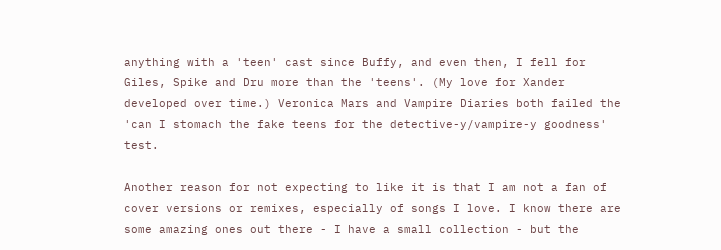anything with a 'teen' cast since Buffy, and even then, I fell for Giles, Spike and Dru more than the 'teens'. (My love for Xander developed over time.) Veronica Mars and Vampire Diaries both failed the 'can I stomach the fake teens for the detective-y/vampire-y goodness' test.

Another reason for not expecting to like it is that I am not a fan of cover versions or remixes, especially of songs I love. I know there are some amazing ones out there - I have a small collection - but the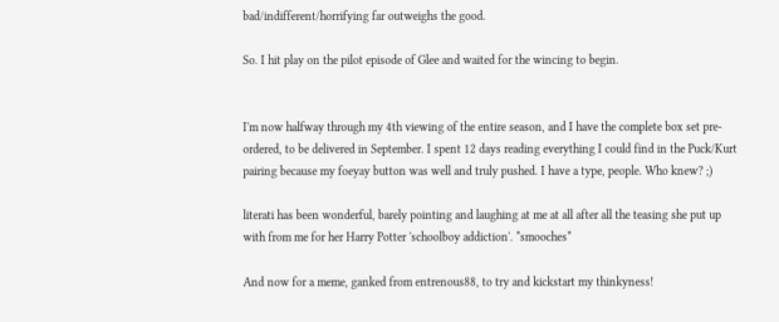bad/indifferent/horrifying far outweighs the good.

So. I hit play on the pilot episode of Glee and waited for the wincing to begin.


I'm now halfway through my 4th viewing of the entire season, and I have the complete box set pre-ordered, to be delivered in September. I spent 12 days reading everything I could find in the Puck/Kurt pairing because my foeyay button was well and truly pushed. I have a type, people. Who knew? ;)

literati has been wonderful, barely pointing and laughing at me at all after all the teasing she put up with from me for her Harry Potter 'schoolboy addiction'. *smooches*

And now for a meme, ganked from entrenous88, to try and kickstart my thinkyness!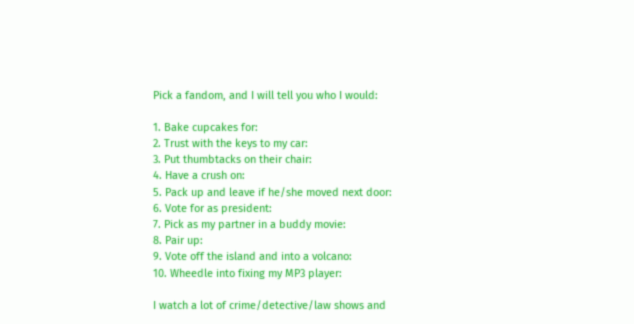Pick a fandom, and I will tell you who I would:

1. Bake cupcakes for:
2. Trust with the keys to my car:
3. Put thumbtacks on their chair:
4. Have a crush on:
5. Pack up and leave if he/she moved next door:
6. Vote for as president:
7. Pick as my partner in a buddy movie:
8. Pair up:
9. Vote off the island and into a volcano:
10. Wheedle into fixing my MP3 player:

I watch a lot of crime/detective/law shows and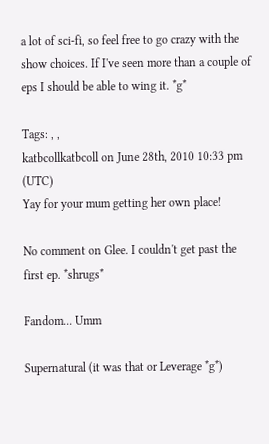a lot of sci-fi, so feel free to go crazy with the show choices. If I've seen more than a couple of eps I should be able to wing it. *g*

Tags: , ,
katbcollkatbcoll on June 28th, 2010 10:33 pm (UTC)
Yay for your mum getting her own place!

No comment on Glee. I couldn't get past the first ep. *shrugs*

Fandom... Umm

Supernatural (it was that or Leverage *g*)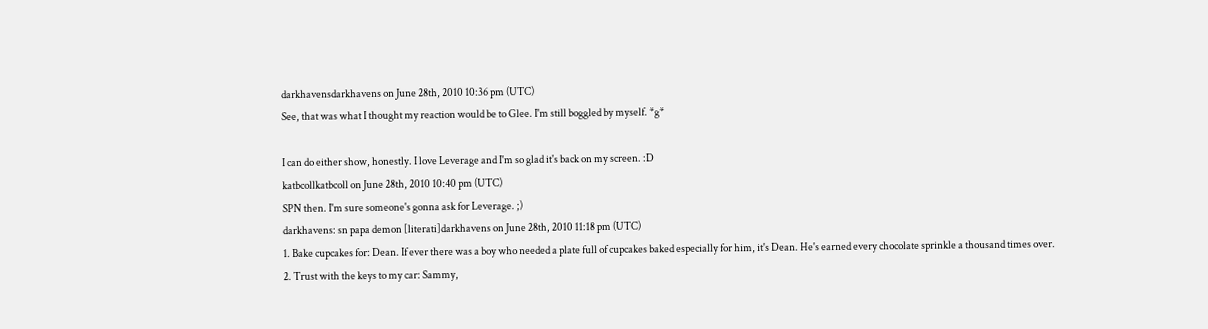darkhavensdarkhavens on June 28th, 2010 10:36 pm (UTC)
See, that was what I thought my reaction would be to Glee. I'm still boggled by myself. *g*

I can do either show, honestly. I love Leverage and I'm so glad it's back on my screen. :D
katbcollkatbcoll on June 28th, 2010 10:40 pm (UTC)
SPN then. I'm sure someone's gonna ask for Leverage. ;)
darkhavens: sn papa demon [literati]darkhavens on June 28th, 2010 11:18 pm (UTC)
1. Bake cupcakes for: Dean. If ever there was a boy who needed a plate full of cupcakes baked especially for him, it's Dean. He's earned every chocolate sprinkle a thousand times over.
2. Trust with the keys to my car: Sammy,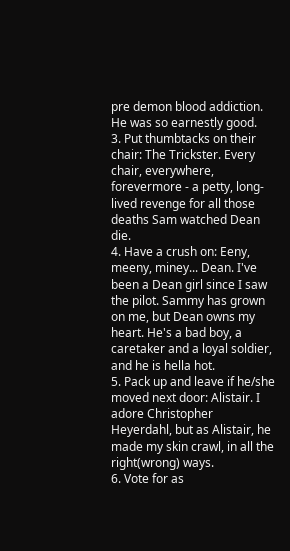pre demon blood addiction. He was so earnestly good.
3. Put thumbtacks on their chair: The Trickster. Every chair, everywhere, forevermore - a petty, long-lived revenge for all those deaths Sam watched Dean die.
4. Have a crush on: Eeny, meeny, miney... Dean. I've been a Dean girl since I saw the pilot. Sammy has grown on me, but Dean owns my heart. He's a bad boy, a caretaker and a loyal soldier, and he is hella hot.
5. Pack up and leave if he/she moved next door: Alistair. I adore Christopher Heyerdahl, but as Alistair, he made my skin crawl, in all the right(wrong) ways.
6. Vote for as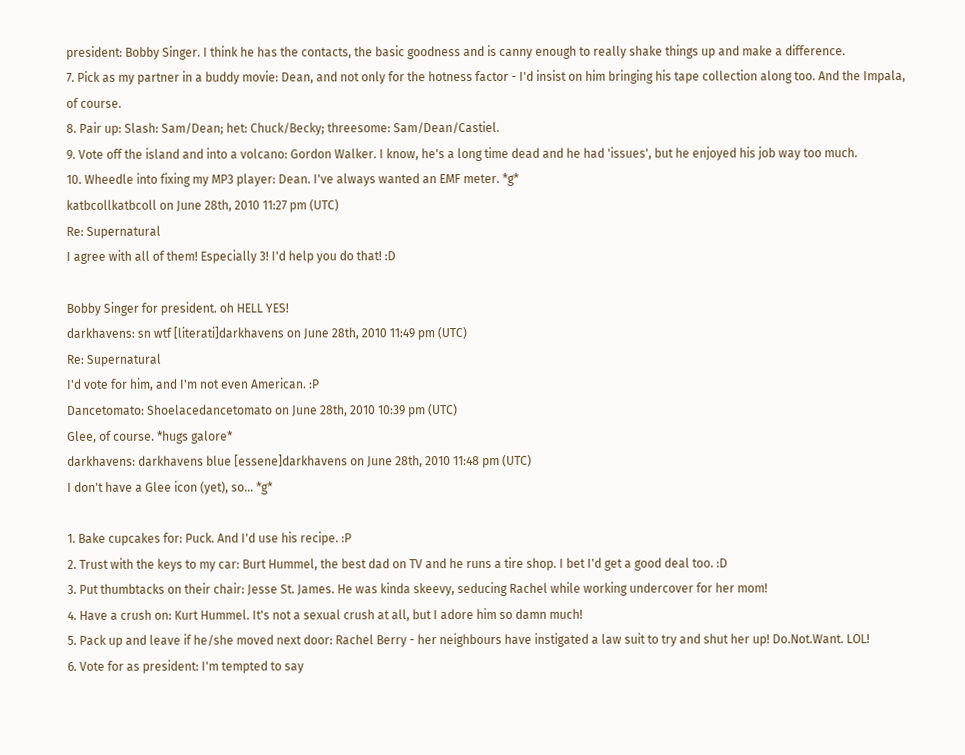president: Bobby Singer. I think he has the contacts, the basic goodness and is canny enough to really shake things up and make a difference.
7. Pick as my partner in a buddy movie: Dean, and not only for the hotness factor - I'd insist on him bringing his tape collection along too. And the Impala, of course.
8. Pair up: Slash: Sam/Dean; het: Chuck/Becky; threesome: Sam/Dean/Castiel.
9. Vote off the island and into a volcano: Gordon Walker. I know, he's a long time dead and he had 'issues', but he enjoyed his job way too much.
10. Wheedle into fixing my MP3 player: Dean. I've always wanted an EMF meter. *g*
katbcollkatbcoll on June 28th, 2010 11:27 pm (UTC)
Re: Supernatural
I agree with all of them! Especially 3! I'd help you do that! :D

Bobby Singer for president. oh HELL YES!
darkhavens: sn wtf [literati]darkhavens on June 28th, 2010 11:49 pm (UTC)
Re: Supernatural
I'd vote for him, and I'm not even American. :P
Dancetomato: Shoelacedancetomato on June 28th, 2010 10:39 pm (UTC)
Glee, of course. *hugs galore*
darkhavens: darkhavens blue [essene]darkhavens on June 28th, 2010 11:48 pm (UTC)
I don't have a Glee icon (yet), so... *g*

1. Bake cupcakes for: Puck. And I'd use his recipe. :P
2. Trust with the keys to my car: Burt Hummel, the best dad on TV and he runs a tire shop. I bet I'd get a good deal too. :D
3. Put thumbtacks on their chair: Jesse St. James. He was kinda skeevy, seducing Rachel while working undercover for her mom!
4. Have a crush on: Kurt Hummel. It's not a sexual crush at all, but I adore him so damn much!
5. Pack up and leave if he/she moved next door: Rachel Berry - her neighbours have instigated a law suit to try and shut her up! Do.Not.Want. LOL!
6. Vote for as president: I'm tempted to say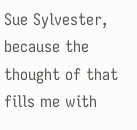Sue Sylvester, because the thought of that fills me with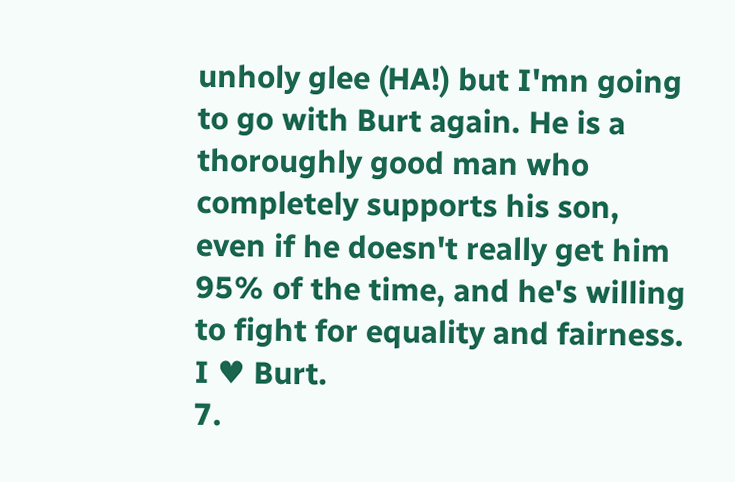unholy glee (HA!) but I'mn going to go with Burt again. He is a thoroughly good man who completely supports his son, even if he doesn't really get him 95% of the time, and he's willing to fight for equality and fairness. I ♥ Burt.
7.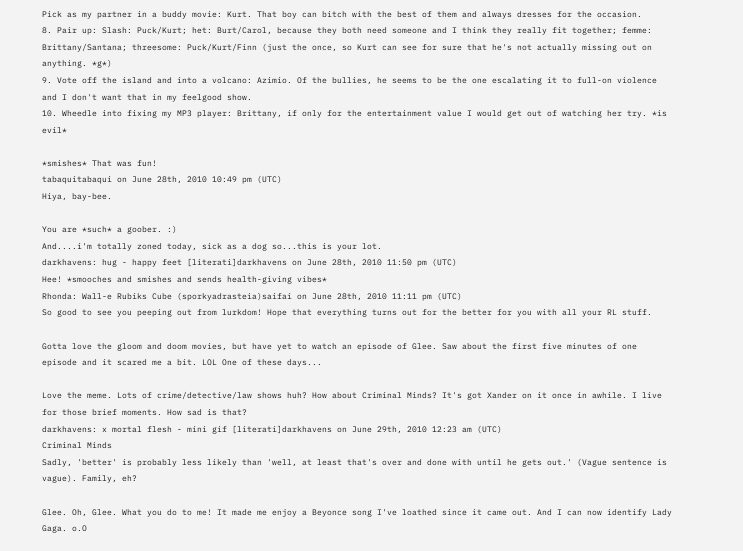Pick as my partner in a buddy movie: Kurt. That boy can bitch with the best of them and always dresses for the occasion.
8. Pair up: Slash: Puck/Kurt; het: Burt/Carol, because they both need someone and I think they really fit together; femme: Brittany/Santana; threesome: Puck/Kurt/Finn (just the once, so Kurt can see for sure that he's not actually missing out on anything. *g*)
9. Vote off the island and into a volcano: Azimio. Of the bullies, he seems to be the one escalating it to full-on violence and I don't want that in my feelgood show.
10. Wheedle into fixing my MP3 player: Brittany, if only for the entertainment value I would get out of watching her try. *is evil*

*smishes* That was fun!
tabaquitabaqui on June 28th, 2010 10:49 pm (UTC)
Hiya, bay-bee.

You are *such* a goober. :)
And....i'm totally zoned today, sick as a dog so...this is your lot.
darkhavens: hug - happy feet [literati]darkhavens on June 28th, 2010 11:50 pm (UTC)
Hee! *smooches and smishes and sends health-giving vibes*
Rhonda: Wall-e Rubiks Cube (sporkyadrasteia)saifai on June 28th, 2010 11:11 pm (UTC)
So good to see you peeping out from lurkdom! Hope that everything turns out for the better for you with all your RL stuff.

Gotta love the gloom and doom movies, but have yet to watch an episode of Glee. Saw about the first five minutes of one episode and it scared me a bit. LOL One of these days...

Love the meme. Lots of crime/detective/law shows huh? How about Criminal Minds? It's got Xander on it once in awhile. I live for those brief moments. How sad is that?
darkhavens: x mortal flesh - mini gif [literati]darkhavens on June 29th, 2010 12:23 am (UTC)
Criminal Minds
Sadly, 'better' is probably less likely than 'well, at least that's over and done with until he gets out.' (Vague sentence is vague). Family, eh?

Glee. Oh, Glee. What you do to me! It made me enjoy a Beyonce song I've loathed since it came out. And I can now identify Lady Gaga. o.O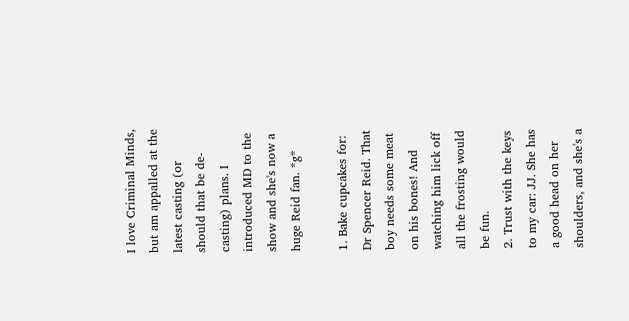I love Criminal Minds, but am appalled at the latest casting (or should that be de-casting) plans. I introduced MD to the show and she's now a huge Reid fan. *g*

1. Bake cupcakes for: Dr Spencer Reid. That boy needs some meat on his bones! And watching him lick off all the frosting would be fun.
2. Trust with the keys to my car: JJ. She has a good head on her shoulders, and she's a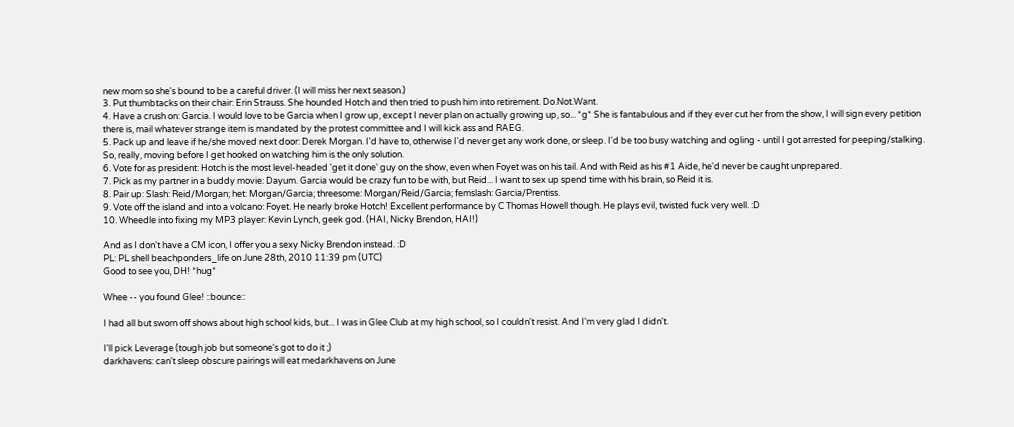new mom so she's bound to be a careful driver. (I will miss her next season.)
3. Put thumbtacks on their chair: Erin Strauss. She hounded Hotch and then tried to push him into retirement. Do.Not.Want.
4. Have a crush on: Garcia. I would love to be Garcia when I grow up, except I never plan on actually growing up, so... *g* She is fantabulous and if they ever cut her from the show, I will sign every petition there is, mail whatever strange item is mandated by the protest committee and I will kick ass and RAEG.
5. Pack up and leave if he/she moved next door: Derek Morgan. I'd have to, otherwise I'd never get any work done, or sleep. I'd be too busy watching and ogling - until I got arrested for peeping/stalking. So, really, moving before I get hooked on watching him is the only solution.
6. Vote for as president: Hotch is the most level-headed 'get it done' guy on the show, even when Foyet was on his tail. And with Reid as his #1 Aide, he'd never be caught unprepared.
7. Pick as my partner in a buddy movie: Dayum. Garcia would be crazy fun to be with, but Reid... I want to sex up spend time with his brain, so Reid it is.
8. Pair up: Slash: Reid/Morgan; het: Morgan/Garcia; threesome: Morgan/Reid/Garcia; femslash: Garcia/Prentiss.
9. Vote off the island and into a volcano: Foyet. He nearly broke Hotch! Excellent performance by C Thomas Howell though. He plays evil, twisted fuck very well. :D
10. Wheedle into fixing my MP3 player: Kevin Lynch, geek god. (HAI, Nicky Brendon, HAI!)

And as I don't have a CM icon, I offer you a sexy Nicky Brendon instead. :D
PL: PL shell beachponders_life on June 28th, 2010 11:39 pm (UTC)
Good to see you, DH! *hug*

Whee -- you found Glee! ::bounce::

I had all but sworn off shows about high school kids, but... I was in Glee Club at my high school, so I couldn't resist. And I'm very glad I didn't.

I'll pick Leverage (tough job but someone's got to do it ;)
darkhavens: can't sleep obscure pairings will eat medarkhavens on June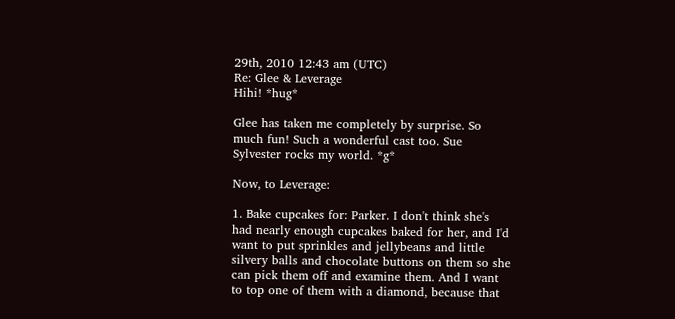29th, 2010 12:43 am (UTC)
Re: Glee & Leverage
Hihi! *hug*

Glee has taken me completely by surprise. So much fun! Such a wonderful cast too. Sue Sylvester rocks my world. *g*

Now, to Leverage:

1. Bake cupcakes for: Parker. I don't think she's had nearly enough cupcakes baked for her, and I'd want to put sprinkles and jellybeans and little silvery balls and chocolate buttons on them so she can pick them off and examine them. And I want to top one of them with a diamond, because that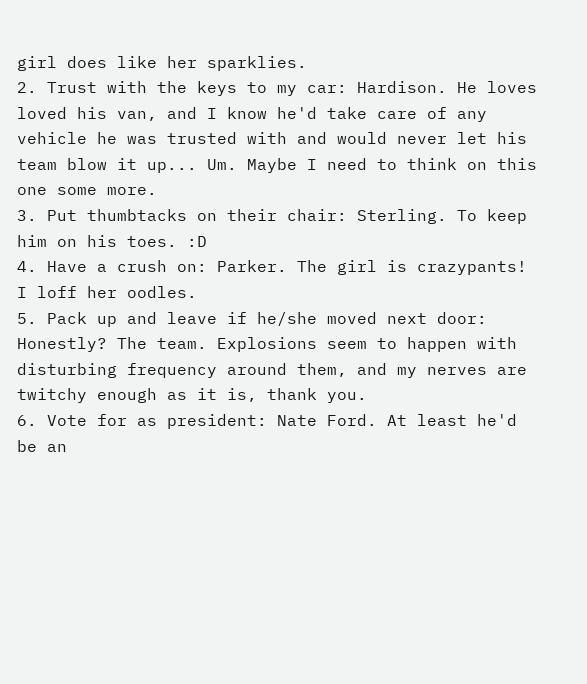girl does like her sparklies.
2. Trust with the keys to my car: Hardison. He loves loved his van, and I know he'd take care of any vehicle he was trusted with and would never let his team blow it up... Um. Maybe I need to think on this one some more.
3. Put thumbtacks on their chair: Sterling. To keep him on his toes. :D
4. Have a crush on: Parker. The girl is crazypants! I loff her oodles.
5. Pack up and leave if he/she moved next door: Honestly? The team. Explosions seem to happen with disturbing frequency around them, and my nerves are twitchy enough as it is, thank you.
6. Vote for as president: Nate Ford. At least he'd be an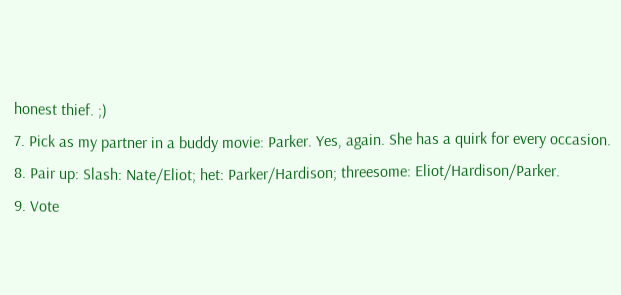honest thief. ;)
7. Pick as my partner in a buddy movie: Parker. Yes, again. She has a quirk for every occasion.
8. Pair up: Slash: Nate/Eliot; het: Parker/Hardison; threesome: Eliot/Hardison/Parker.
9. Vote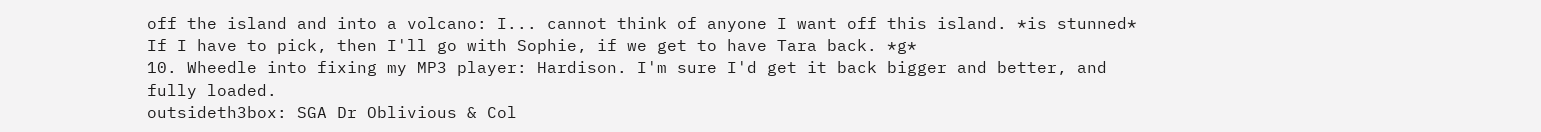off the island and into a volcano: I... cannot think of anyone I want off this island. *is stunned* If I have to pick, then I'll go with Sophie, if we get to have Tara back. *g*
10. Wheedle into fixing my MP3 player: Hardison. I'm sure I'd get it back bigger and better, and fully loaded.
outsideth3box: SGA Dr Oblivious & Col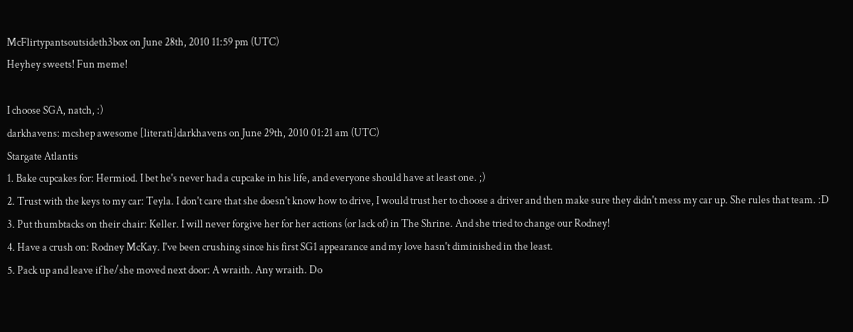McFlirtypantsoutsideth3box on June 28th, 2010 11:59 pm (UTC)
Heyhey sweets! Fun meme!

I choose SGA, natch, :)
darkhavens: mcshep awesome [literati]darkhavens on June 29th, 2010 01:21 am (UTC)
Stargate Atlantis
1. Bake cupcakes for: Hermiod. I bet he's never had a cupcake in his life, and everyone should have at least one. ;)
2. Trust with the keys to my car: Teyla. I don't care that she doesn't know how to drive, I would trust her to choose a driver and then make sure they didn't mess my car up. She rules that team. :D
3. Put thumbtacks on their chair: Keller. I will never forgive her for her actions (or lack of) in The Shrine. And she tried to change our Rodney!
4. Have a crush on: Rodney McKay. I've been crushing since his first SG1 appearance and my love hasn't diminished in the least.
5. Pack up and leave if he/she moved next door: A wraith. Any wraith. Do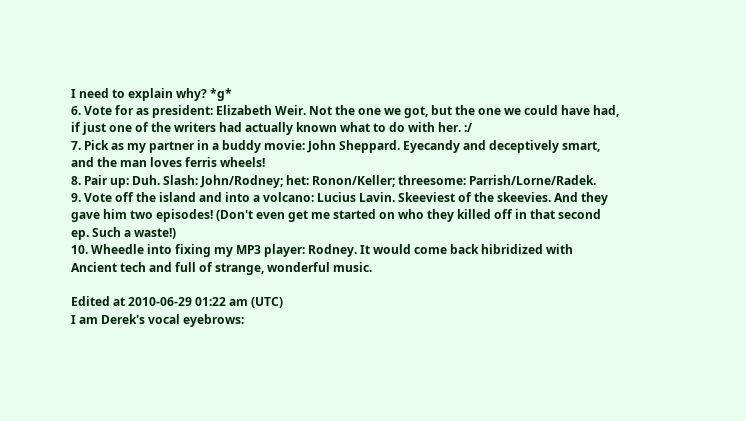I need to explain why? *g*
6. Vote for as president: Elizabeth Weir. Not the one we got, but the one we could have had, if just one of the writers had actually known what to do with her. :/
7. Pick as my partner in a buddy movie: John Sheppard. Eyecandy and deceptively smart, and the man loves ferris wheels!
8. Pair up: Duh. Slash: John/Rodney; het: Ronon/Keller; threesome: Parrish/Lorne/Radek.
9. Vote off the island and into a volcano: Lucius Lavin. Skeeviest of the skeevies. And they gave him two episodes! (Don't even get me started on who they killed off in that second ep. Such a waste!)
10. Wheedle into fixing my MP3 player: Rodney. It would come back hibridized with Ancient tech and full of strange, wonderful music.

Edited at 2010-06-29 01:22 am (UTC)
I am Derek's vocal eyebrows: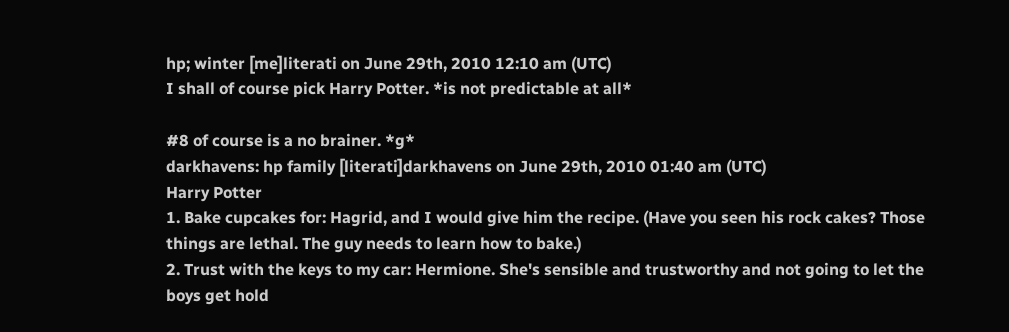hp; winter [me]literati on June 29th, 2010 12:10 am (UTC)
I shall of course pick Harry Potter. *is not predictable at all*

#8 of course is a no brainer. *g*
darkhavens: hp family [literati]darkhavens on June 29th, 2010 01:40 am (UTC)
Harry Potter
1. Bake cupcakes for: Hagrid, and I would give him the recipe. (Have you seen his rock cakes? Those things are lethal. The guy needs to learn how to bake.)
2. Trust with the keys to my car: Hermione. She's sensible and trustworthy and not going to let the boys get hold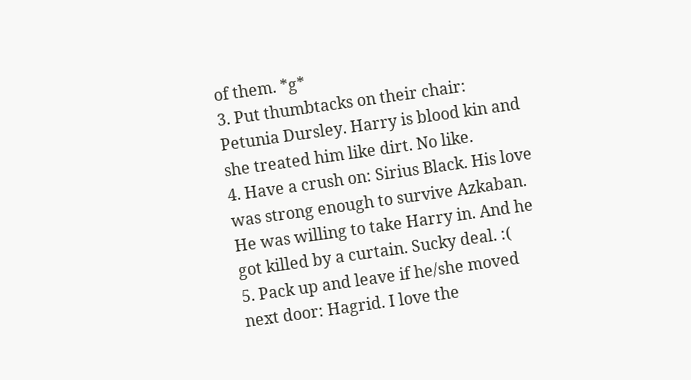of them. *g*
3. Put thumbtacks on their chair: Petunia Dursley. Harry is blood kin and she treated him like dirt. No like.
4. Have a crush on: Sirius Black. His love was strong enough to survive Azkaban. He was willing to take Harry in. And he got killed by a curtain. Sucky deal. :(
5. Pack up and leave if he/she moved next door: Hagrid. I love the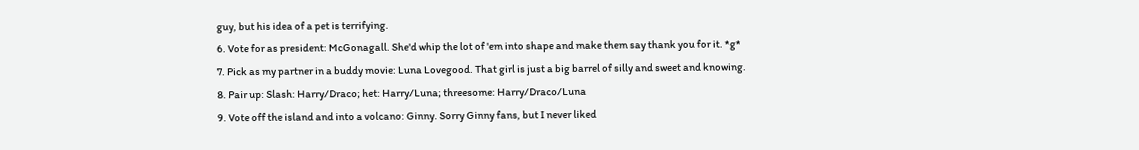guy, but his idea of a pet is terrifying.
6. Vote for as president: McGonagall. She'd whip the lot of 'em into shape and make them say thank you for it. *g*
7. Pick as my partner in a buddy movie: Luna Lovegood. That girl is just a big barrel of silly and sweet and knowing.
8. Pair up: Slash: Harry/Draco; het: Harry/Luna; threesome: Harry/Draco/Luna
9. Vote off the island and into a volcano: Ginny. Sorry Ginny fans, but I never liked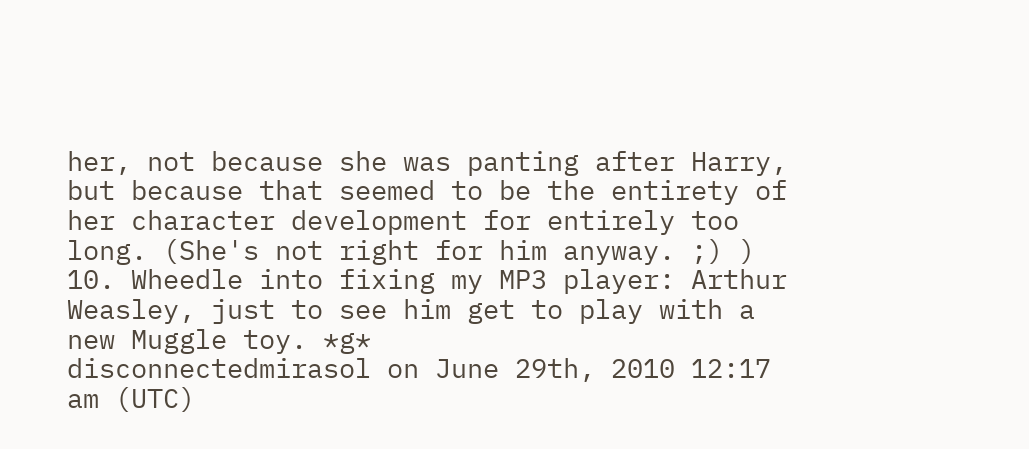her, not because she was panting after Harry, but because that seemed to be the entirety of her character development for entirely too long. (She's not right for him anyway. ;) )
10. Wheedle into fixing my MP3 player: Arthur Weasley, just to see him get to play with a new Muggle toy. *g*
disconnectedmirasol on June 29th, 2010 12:17 am (UTC)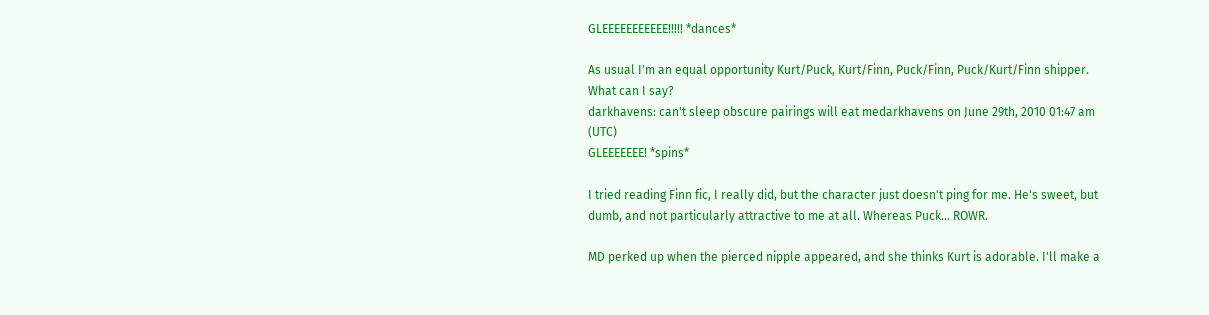GLEEEEEEEEEEE!!!!! *dances*

As usual I'm an equal opportunity Kurt/Puck, Kurt/Finn, Puck/Finn, Puck/Kurt/Finn shipper. What can I say?
darkhavens: can't sleep obscure pairings will eat medarkhavens on June 29th, 2010 01:47 am (UTC)
GLEEEEEEE! *spins*

I tried reading Finn fic, I really did, but the character just doesn't ping for me. He's sweet, but dumb, and not particularly attractive to me at all. Whereas Puck... ROWR.

MD perked up when the pierced nipple appeared, and she thinks Kurt is adorable. I'll make a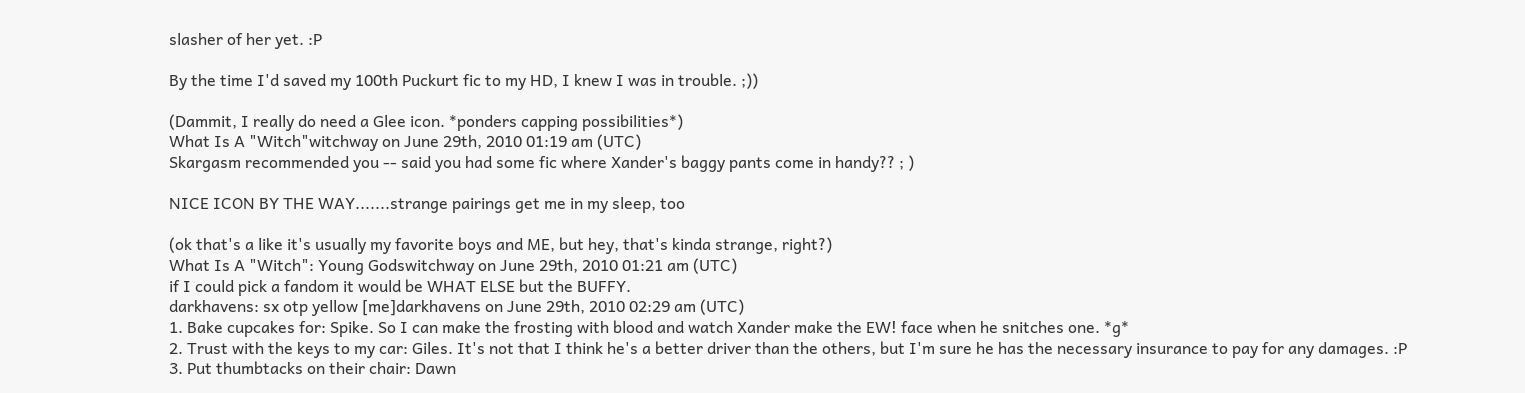slasher of her yet. :P

By the time I'd saved my 100th Puckurt fic to my HD, I knew I was in trouble. ;))

(Dammit, I really do need a Glee icon. *ponders capping possibilities*)
What Is A "Witch"witchway on June 29th, 2010 01:19 am (UTC)
Skargasm recommended you -- said you had some fic where Xander's baggy pants come in handy?? ; )

NICE ICON BY THE WAY.......strange pairings get me in my sleep, too

(ok that's a like it's usually my favorite boys and ME, but hey, that's kinda strange, right?)
What Is A "Witch": Young Godswitchway on June 29th, 2010 01:21 am (UTC)
if I could pick a fandom it would be WHAT ELSE but the BUFFY.
darkhavens: sx otp yellow [me]darkhavens on June 29th, 2010 02:29 am (UTC)
1. Bake cupcakes for: Spike. So I can make the frosting with blood and watch Xander make the EW! face when he snitches one. *g*
2. Trust with the keys to my car: Giles. It's not that I think he's a better driver than the others, but I'm sure he has the necessary insurance to pay for any damages. :P
3. Put thumbtacks on their chair: Dawn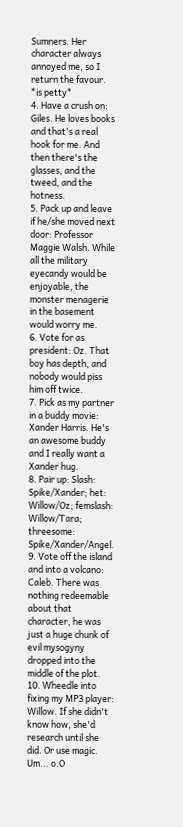Sumners. Her character always annoyed me, so I return the favour. *is petty*
4. Have a crush on: Giles. He loves books and that's a real hook for me. And then there's the glasses, and the tweed, and the hotness.
5. Pack up and leave if he/she moved next door: Professor Maggie Walsh. While all the military eyecandy would be enjoyable, the monster menagerie in the basement would worry me.
6. Vote for as president: Oz. That boy has depth, and nobody would piss him off twice.
7. Pick as my partner in a buddy movie: Xander Harris. He's an awesome buddy and I really want a Xander hug.
8. Pair up: Slash: Spike/Xander; het: Willow/Oz; femslash: Willow/Tara; threesome: Spike/Xander/Angel.
9. Vote off the island and into a volcano: Caleb. There was nothing redeemable about that character, he was just a huge chunk of evil mysogyny dropped into the middle of the plot.
10. Wheedle into fixing my MP3 player: Willow. If she didn't know how, she'd research until she did. Or use magic. Um... o.O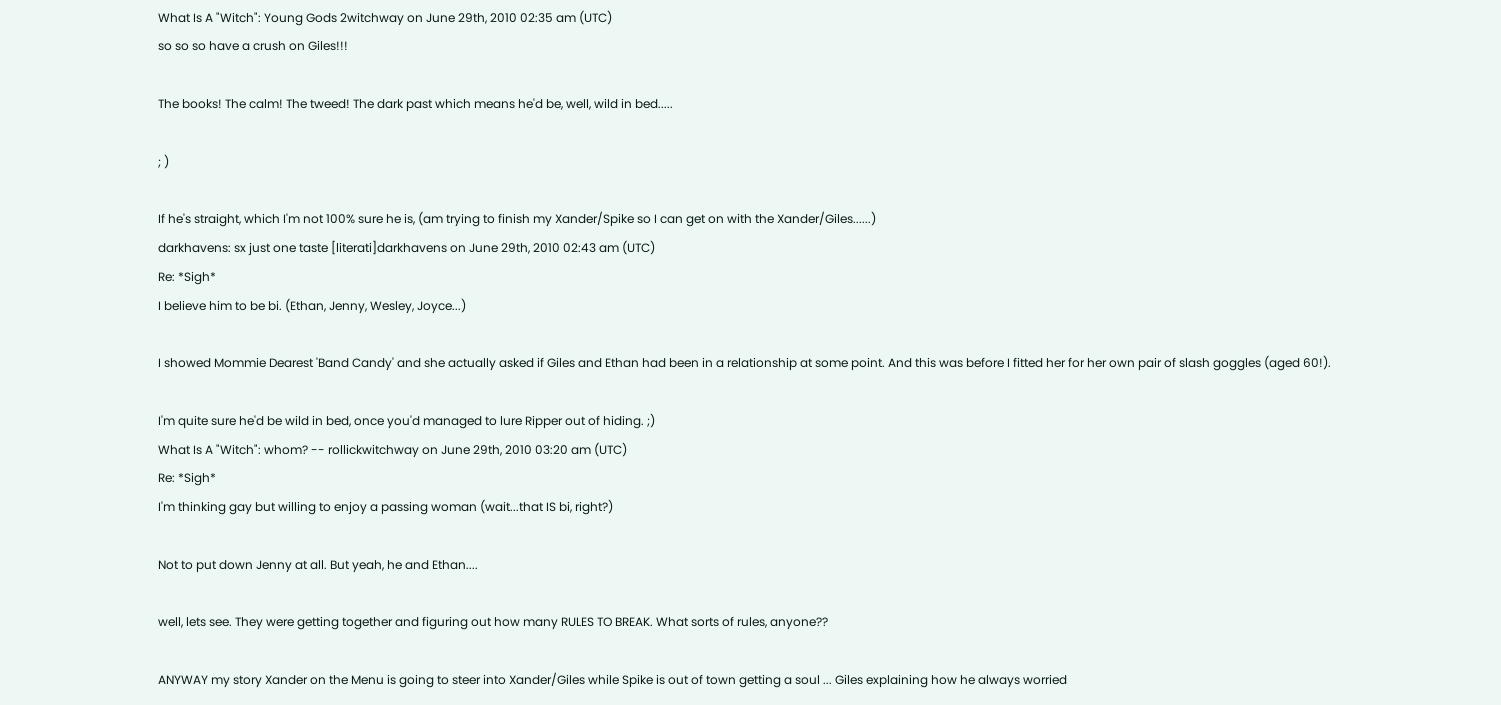What Is A "Witch": Young Gods 2witchway on June 29th, 2010 02:35 am (UTC)
so so so have a crush on Giles!!!

The books! The calm! The tweed! The dark past which means he'd be, well, wild in bed.....

; )

If he's straight, which I'm not 100% sure he is, (am trying to finish my Xander/Spike so I can get on with the Xander/Giles......)
darkhavens: sx just one taste [literati]darkhavens on June 29th, 2010 02:43 am (UTC)
Re: *Sigh*
I believe him to be bi. (Ethan, Jenny, Wesley, Joyce...)

I showed Mommie Dearest 'Band Candy' and she actually asked if Giles and Ethan had been in a relationship at some point. And this was before I fitted her for her own pair of slash goggles (aged 60!).

I'm quite sure he'd be wild in bed, once you'd managed to lure Ripper out of hiding. ;)
What Is A "Witch": whom? -- rollickwitchway on June 29th, 2010 03:20 am (UTC)
Re: *Sigh*
I'm thinking gay but willing to enjoy a passing woman (wait...that IS bi, right?)

Not to put down Jenny at all. But yeah, he and Ethan....

well, lets see. They were getting together and figuring out how many RULES TO BREAK. What sorts of rules, anyone??

ANYWAY my story Xander on the Menu is going to steer into Xander/Giles while Spike is out of town getting a soul ... Giles explaining how he always worried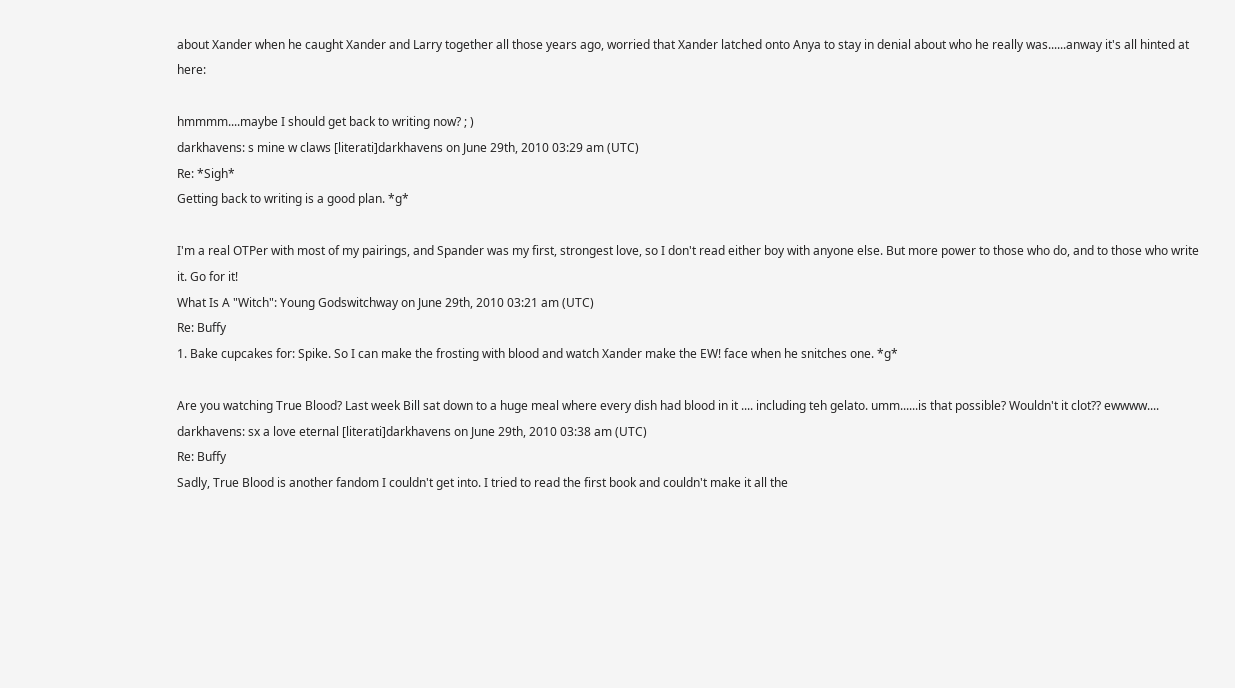about Xander when he caught Xander and Larry together all those years ago, worried that Xander latched onto Anya to stay in denial about who he really was......anway it's all hinted at here:

hmmmm....maybe I should get back to writing now? ; )
darkhavens: s mine w claws [literati]darkhavens on June 29th, 2010 03:29 am (UTC)
Re: *Sigh*
Getting back to writing is a good plan. *g*

I'm a real OTPer with most of my pairings, and Spander was my first, strongest love, so I don't read either boy with anyone else. But more power to those who do, and to those who write it. Go for it!
What Is A "Witch": Young Godswitchway on June 29th, 2010 03:21 am (UTC)
Re: Buffy
1. Bake cupcakes for: Spike. So I can make the frosting with blood and watch Xander make the EW! face when he snitches one. *g*

Are you watching True Blood? Last week Bill sat down to a huge meal where every dish had blood in it .... including teh gelato. umm......is that possible? Wouldn't it clot?? ewwww....
darkhavens: sx a love eternal [literati]darkhavens on June 29th, 2010 03:38 am (UTC)
Re: Buffy
Sadly, True Blood is another fandom I couldn't get into. I tried to read the first book and couldn't make it all the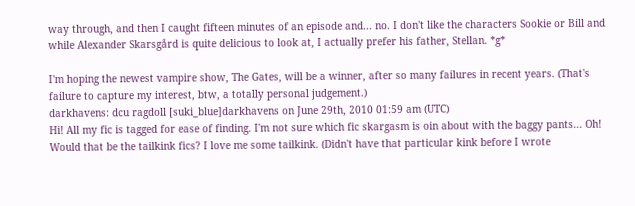way through, and then I caught fifteen minutes of an episode and... no. I don't like the characters Sookie or Bill and while Alexander Skarsgård is quite delicious to look at, I actually prefer his father, Stellan. *g*

I'm hoping the newest vampire show, The Gates, will be a winner, after so many failures in recent years. (That's failure to capture my interest, btw, a totally personal judgement.)
darkhavens: dcu ragdoll [suki_blue]darkhavens on June 29th, 2010 01:59 am (UTC)
Hi! All my fic is tagged for ease of finding. I'm not sure which fic skargasm is oin about with the baggy pants... Oh! Would that be the tailkink fics? I love me some tailkink. (Didn't have that particular kink before I wrote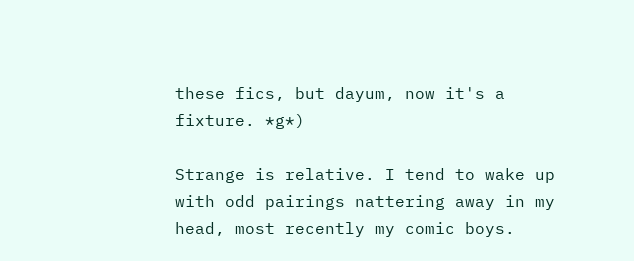these fics, but dayum, now it's a fixture. *g*)

Strange is relative. I tend to wake up with odd pairings nattering away in my head, most recently my comic boys.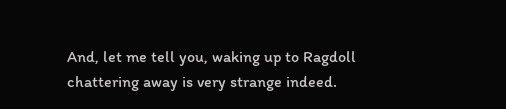And, let me tell you, waking up to Ragdoll chattering away is very strange indeed.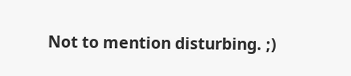Not to mention disturbing. ;)